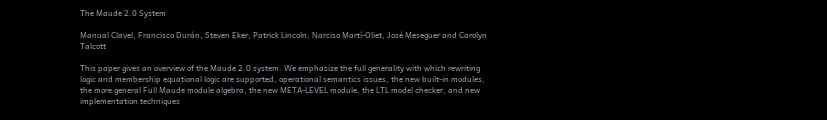The Maude 2.0 System

Manual Clavel, Francisco Durán, Steven Eker, Patrick Lincoln, Narciso Martí-Oliet, José Meseguer and Carolyn Talcott

This paper gives an overview of the Maude 2.0 system. We emphasize the full generality with which rewriting logic and membership equational logic are supported, operational semantics issues, the new built-in modules, the more general Full Maude module algebra, the new META-LEVEL module, the LTL model checker, and new implementation techniques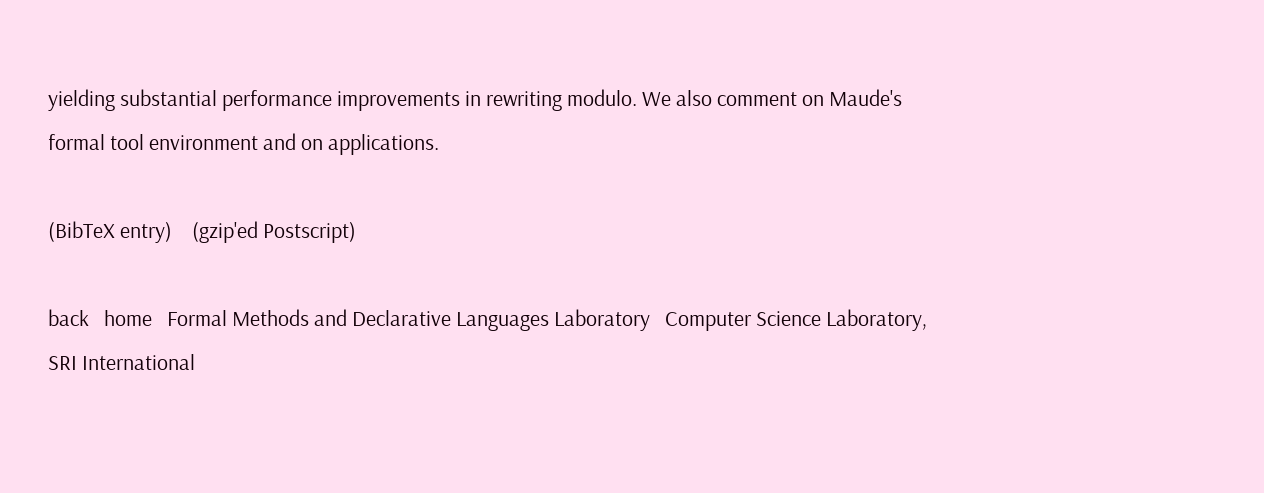yielding substantial performance improvements in rewriting modulo. We also comment on Maude's formal tool environment and on applications.

(BibTeX entry)    (gzip'ed Postscript)

back   home   Formal Methods and Declarative Languages Laboratory   Computer Science Laboratory, SRI International